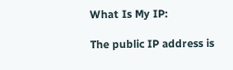What Is My IP:

The public IP address is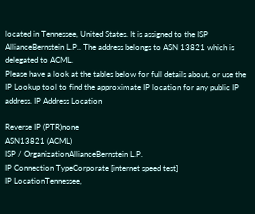located in Tennessee, United States. It is assigned to the ISP AllianceBernstein L.P.. The address belongs to ASN 13821 which is delegated to ACML.
Please have a look at the tables below for full details about, or use the IP Lookup tool to find the approximate IP location for any public IP address. IP Address Location

Reverse IP (PTR)none
ASN13821 (ACML)
ISP / OrganizationAllianceBernstein L.P.
IP Connection TypeCorporate [internet speed test]
IP LocationTennessee,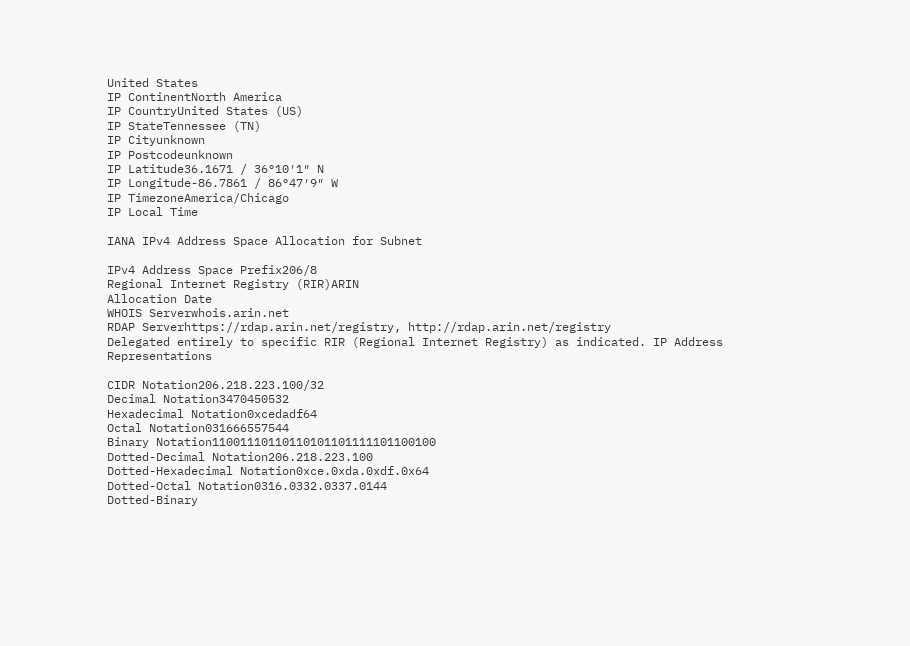United States
IP ContinentNorth America
IP CountryUnited States (US)
IP StateTennessee (TN)
IP Cityunknown
IP Postcodeunknown
IP Latitude36.1671 / 36°10′1″ N
IP Longitude-86.7861 / 86°47′9″ W
IP TimezoneAmerica/Chicago
IP Local Time

IANA IPv4 Address Space Allocation for Subnet

IPv4 Address Space Prefix206/8
Regional Internet Registry (RIR)ARIN
Allocation Date
WHOIS Serverwhois.arin.net
RDAP Serverhttps://rdap.arin.net/registry, http://rdap.arin.net/registry
Delegated entirely to specific RIR (Regional Internet Registry) as indicated. IP Address Representations

CIDR Notation206.218.223.100/32
Decimal Notation3470450532
Hexadecimal Notation0xcedadf64
Octal Notation031666557544
Binary Notation11001110110110101101111101100100
Dotted-Decimal Notation206.218.223.100
Dotted-Hexadecimal Notation0xce.0xda.0xdf.0x64
Dotted-Octal Notation0316.0332.0337.0144
Dotted-Binary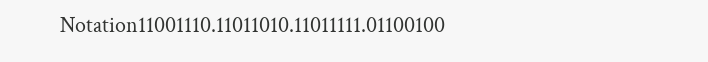Notation11001110.11011010.11011111.01100100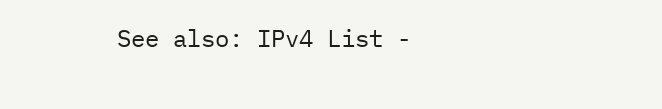See also: IPv4 List -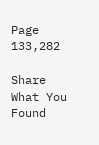Page 133,282

Share What You Found